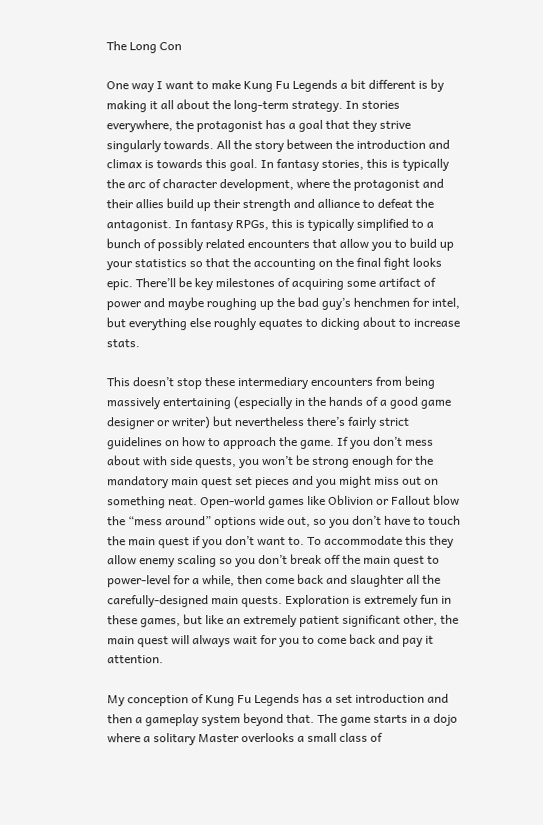The Long Con

One way I want to make Kung Fu Legends a bit different is by making it all about the long-term strategy. In stories everywhere, the protagonist has a goal that they strive singularly towards. All the story between the introduction and climax is towards this goal. In fantasy stories, this is typically the arc of character development, where the protagonist and their allies build up their strength and alliance to defeat the antagonist. In fantasy RPGs, this is typically simplified to a bunch of possibly related encounters that allow you to build up your statistics so that the accounting on the final fight looks epic. There’ll be key milestones of acquiring some artifact of power and maybe roughing up the bad guy’s henchmen for intel, but everything else roughly equates to dicking about to increase stats.

This doesn’t stop these intermediary encounters from being massively entertaining (especially in the hands of a good game designer or writer) but nevertheless there’s fairly strict guidelines on how to approach the game. If you don’t mess about with side quests, you won’t be strong enough for the mandatory main quest set pieces and you might miss out on something neat. Open-world games like Oblivion or Fallout blow the “mess around” options wide out, so you don’t have to touch the main quest if you don’t want to. To accommodate this they allow enemy scaling so you don’t break off the main quest to power-level for a while, then come back and slaughter all the carefully-designed main quests. Exploration is extremely fun in these games, but like an extremely patient significant other, the main quest will always wait for you to come back and pay it attention.

My conception of Kung Fu Legends has a set introduction and then a gameplay system beyond that. The game starts in a dojo where a solitary Master overlooks a small class of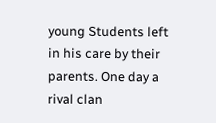young Students left in his care by their parents. One day a rival clan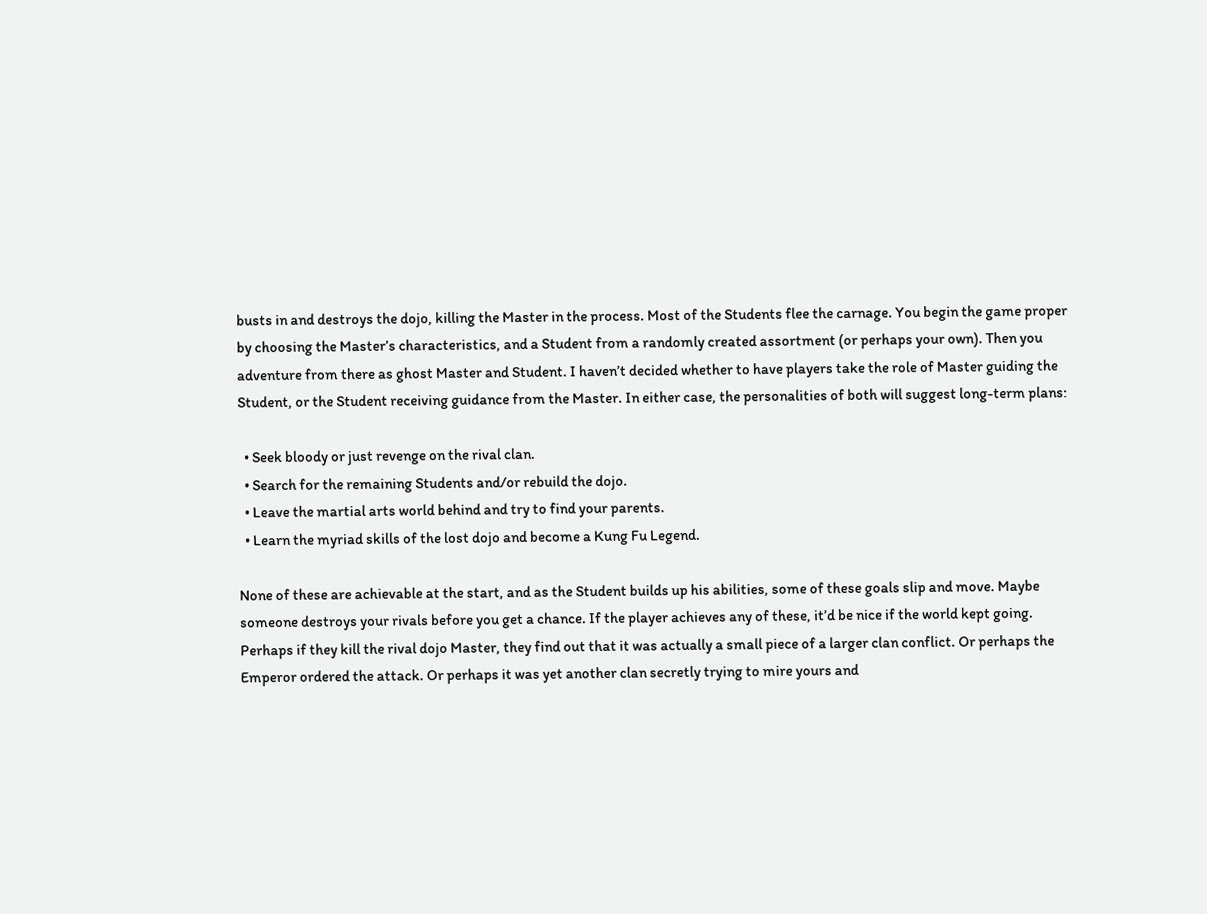busts in and destroys the dojo, killing the Master in the process. Most of the Students flee the carnage. You begin the game proper by choosing the Master’s characteristics, and a Student from a randomly created assortment (or perhaps your own). Then you adventure from there as ghost Master and Student. I haven’t decided whether to have players take the role of Master guiding the Student, or the Student receiving guidance from the Master. In either case, the personalities of both will suggest long-term plans:

  • Seek bloody or just revenge on the rival clan.
  • Search for the remaining Students and/or rebuild the dojo.
  • Leave the martial arts world behind and try to find your parents.
  • Learn the myriad skills of the lost dojo and become a Kung Fu Legend.

None of these are achievable at the start, and as the Student builds up his abilities, some of these goals slip and move. Maybe someone destroys your rivals before you get a chance. If the player achieves any of these, it’d be nice if the world kept going. Perhaps if they kill the rival dojo Master, they find out that it was actually a small piece of a larger clan conflict. Or perhaps the Emperor ordered the attack. Or perhaps it was yet another clan secretly trying to mire yours and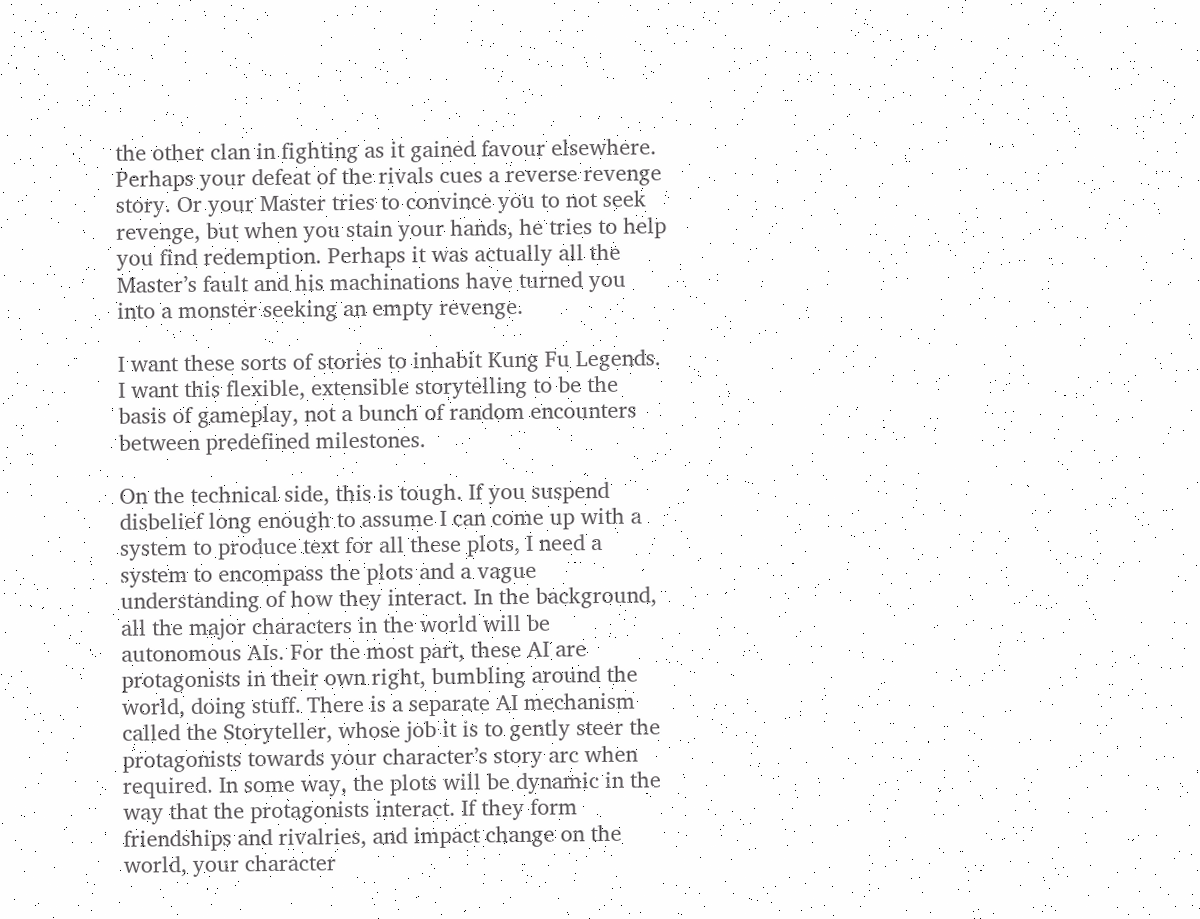the other clan in fighting as it gained favour elsewhere. Perhaps your defeat of the rivals cues a reverse revenge story. Or your Master tries to convince you to not seek revenge, but when you stain your hands, he tries to help you find redemption. Perhaps it was actually all the Master’s fault and his machinations have turned you into a monster seeking an empty revenge.

I want these sorts of stories to inhabit Kung Fu Legends. I want this flexible, extensible storytelling to be the basis of gameplay, not a bunch of random encounters between predefined milestones.

On the technical side, this is tough. If you suspend disbelief long enough to assume I can come up with a system to produce text for all these plots, I need a system to encompass the plots and a vague understanding of how they interact. In the background, all the major characters in the world will be autonomous AIs. For the most part, these AI are protagonists in their own right, bumbling around the world, doing stuff. There is a separate AI mechanism called the Storyteller, whose job it is to gently steer the protagonists towards your character’s story arc when required. In some way, the plots will be dynamic in the way that the protagonists interact. If they form friendships and rivalries, and impact change on the world, your character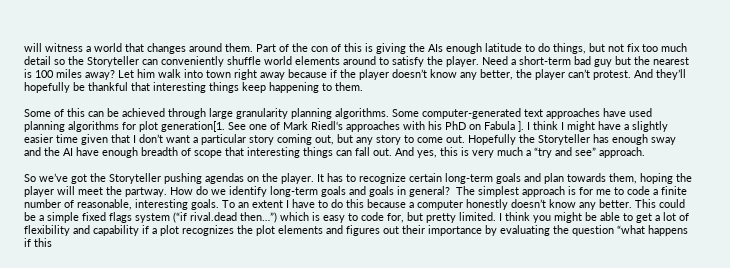will witness a world that changes around them. Part of the con of this is giving the AIs enough latitude to do things, but not fix too much detail so the Storyteller can conveniently shuffle world elements around to satisfy the player. Need a short-term bad guy but the nearest is 100 miles away? Let him walk into town right away because if the player doesn’t know any better, the player can’t protest. And they’ll hopefully be thankful that interesting things keep happening to them.

Some of this can be achieved through large granularity planning algorithms. Some computer-generated text approaches have used planning algorithms for plot generation[1. See one of Mark Riedl‘s approaches with his PhD on Fabula ]. I think I might have a slightly easier time given that I don’t want a particular story coming out, but any story to come out. Hopefully the Storyteller has enough sway and the AI have enough breadth of scope that interesting things can fall out. And yes, this is very much a “try and see” approach.

So we’ve got the Storyteller pushing agendas on the player. It has to recognize certain long-term goals and plan towards them, hoping the player will meet the partway. How do we identify long-term goals and goals in general?  The simplest approach is for me to code a finite number of reasonable, interesting goals. To an extent I have to do this because a computer honestly doesn’t know any better. This could be a simple fixed flags system (“if rival.dead then…”) which is easy to code for, but pretty limited. I think you might be able to get a lot of flexibility and capability if a plot recognizes the plot elements and figures out their importance by evaluating the question “what happens if this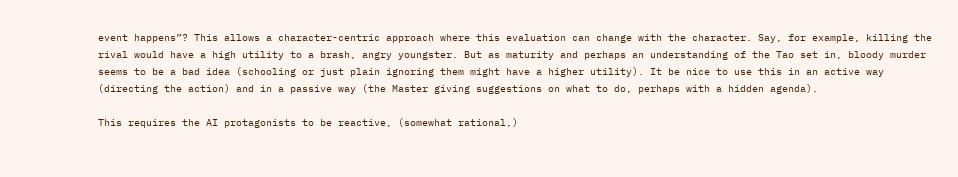event happens”? This allows a character-centric approach where this evaluation can change with the character. Say, for example, killing the rival would have a high utility to a brash, angry youngster. But as maturity and perhaps an understanding of the Tao set in, bloody murder seems to be a bad idea (schooling or just plain ignoring them might have a higher utility). It be nice to use this in an active way (directing the action) and in a passive way (the Master giving suggestions on what to do, perhaps with a hidden agenda).

This requires the AI protagonists to be reactive, (somewhat rational,)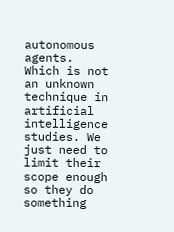autonomous agents. Which is not an unknown technique in artificial intelligence studies. We just need to limit their scope enough so they do something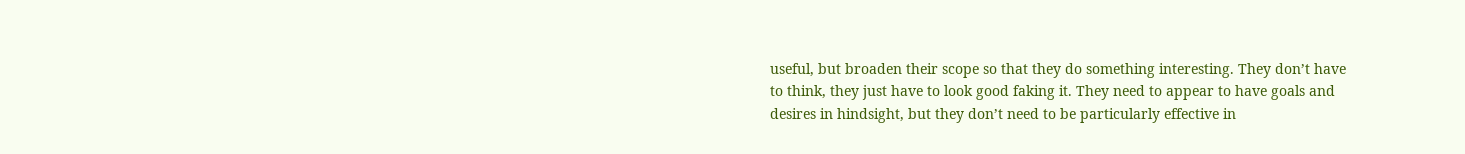useful, but broaden their scope so that they do something interesting. They don’t have to think, they just have to look good faking it. They need to appear to have goals and desires in hindsight, but they don’t need to be particularly effective in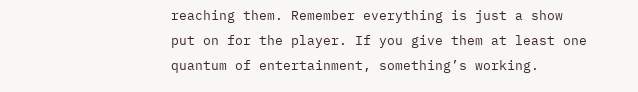reaching them. Remember everything is just a show put on for the player. If you give them at least one quantum of entertainment, something’s working.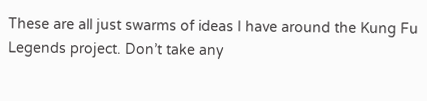These are all just swarms of ideas I have around the Kung Fu Legends project. Don’t take any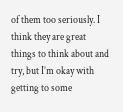of them too seriously. I think they are great things to think about and try, but I’m okay with getting to some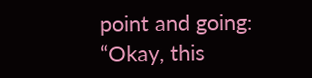point and going: “Okay, this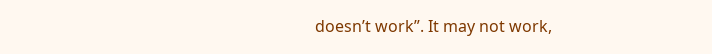doesn’t work”. It may not work,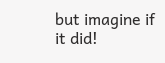but imagine if it did!